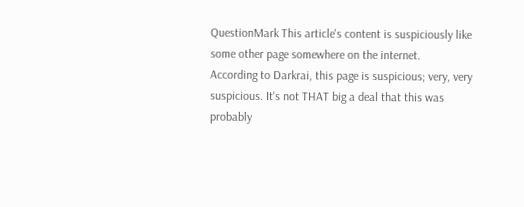QuestionMark This article's content is suspiciously like some other page somewhere on the internet.
According to Darkrai, this page is suspicious; very, very suspicious. It's not THAT big a deal that this was probably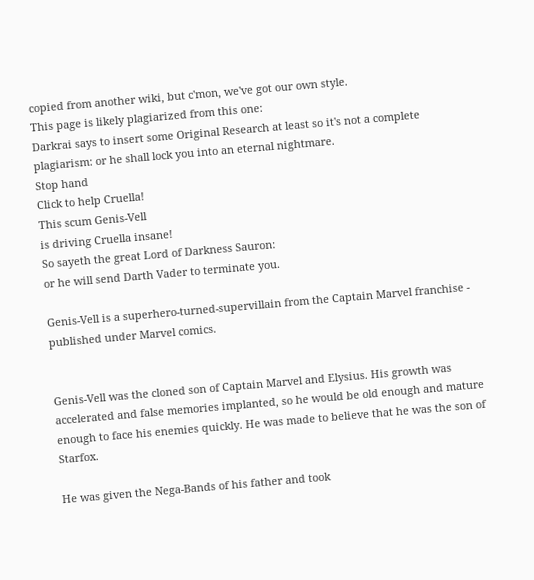copied from another wiki, but c'mon, we've got our own style.
This page is likely plagiarized from this one:
Darkrai says to insert some Original Research at least so it's not a complete plagiarism: or he shall lock you into an eternal nightmare.
Stop hand
Click to help Cruella!
This scum Genis-Vell
is driving Cruella insane!
So sayeth the great Lord of Darkness Sauron:
or he will send Darth Vader to terminate you.

Genis-Vell is a superhero-turned-supervillain from the Captain Marvel franchise - published under Marvel comics.


Genis-Vell was the cloned son of Captain Marvel and Elysius. His growth was accelerated and false memories implanted, so he would be old enough and mature enough to face his enemies quickly. He was made to believe that he was the son of Starfox.

He was given the Nega-Bands of his father and took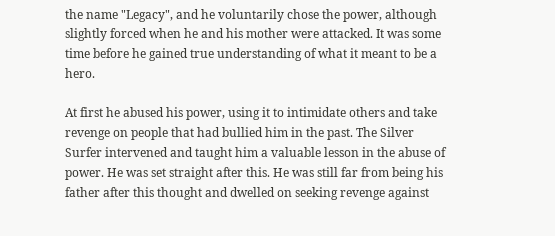the name "Legacy", and he voluntarily chose the power, although slightly forced when he and his mother were attacked. It was some time before he gained true understanding of what it meant to be a hero.

At first he abused his power, using it to intimidate others and take revenge on people that had bullied him in the past. The Silver Surfer intervened and taught him a valuable lesson in the abuse of power. He was set straight after this. He was still far from being his father after this thought and dwelled on seeking revenge against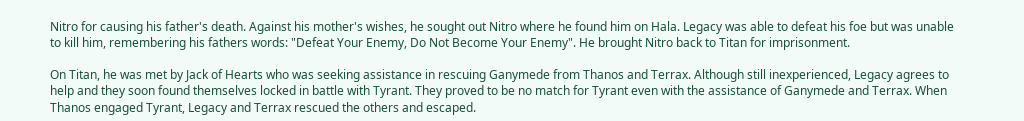Nitro for causing his father's death. Against his mother's wishes, he sought out Nitro where he found him on Hala. Legacy was able to defeat his foe but was unable to kill him, remembering his fathers words: "Defeat Your Enemy, Do Not Become Your Enemy". He brought Nitro back to Titan for imprisonment.

On Titan, he was met by Jack of Hearts who was seeking assistance in rescuing Ganymede from Thanos and Terrax. Although still inexperienced, Legacy agrees to help and they soon found themselves locked in battle with Tyrant. They proved to be no match for Tyrant even with the assistance of Ganymede and Terrax. When Thanos engaged Tyrant, Legacy and Terrax rescued the others and escaped.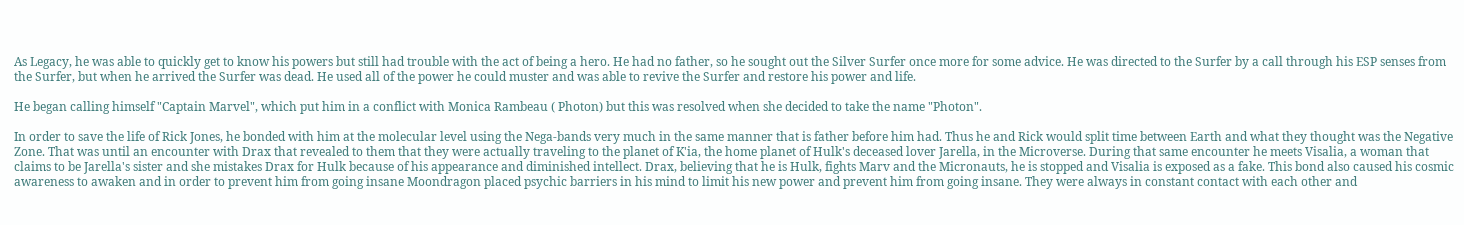As Legacy, he was able to quickly get to know his powers but still had trouble with the act of being a hero. He had no father, so he sought out the Silver Surfer once more for some advice. He was directed to the Surfer by a call through his ESP senses from the Surfer, but when he arrived the Surfer was dead. He used all of the power he could muster and was able to revive the Surfer and restore his power and life.

He began calling himself "Captain Marvel", which put him in a conflict with Monica Rambeau ( Photon) but this was resolved when she decided to take the name "Photon".

In order to save the life of Rick Jones, he bonded with him at the molecular level using the Nega-bands very much in the same manner that is father before him had. Thus he and Rick would split time between Earth and what they thought was the Negative Zone. That was until an encounter with Drax that revealed to them that they were actually traveling to the planet of K'ia, the home planet of Hulk's deceased lover Jarella, in the Microverse. During that same encounter he meets Visalia, a woman that claims to be Jarella's sister and she mistakes Drax for Hulk because of his appearance and diminished intellect. Drax, believing that he is Hulk, fights Marv and the Micronauts, he is stopped and Visalia is exposed as a fake. This bond also caused his cosmic awareness to awaken and in order to prevent him from going insane Moondragon placed psychic barriers in his mind to limit his new power and prevent him from going insane. They were always in constant contact with each other and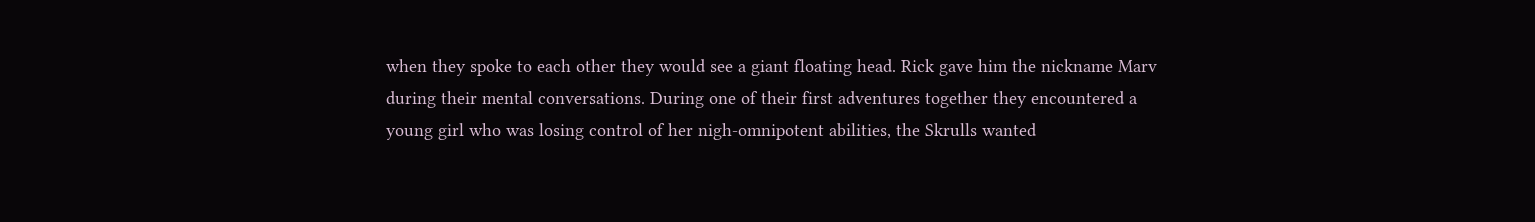when they spoke to each other they would see a giant floating head. Rick gave him the nickname Marv during their mental conversations. During one of their first adventures together they encountered a young girl who was losing control of her nigh-omnipotent abilities, the Skrulls wanted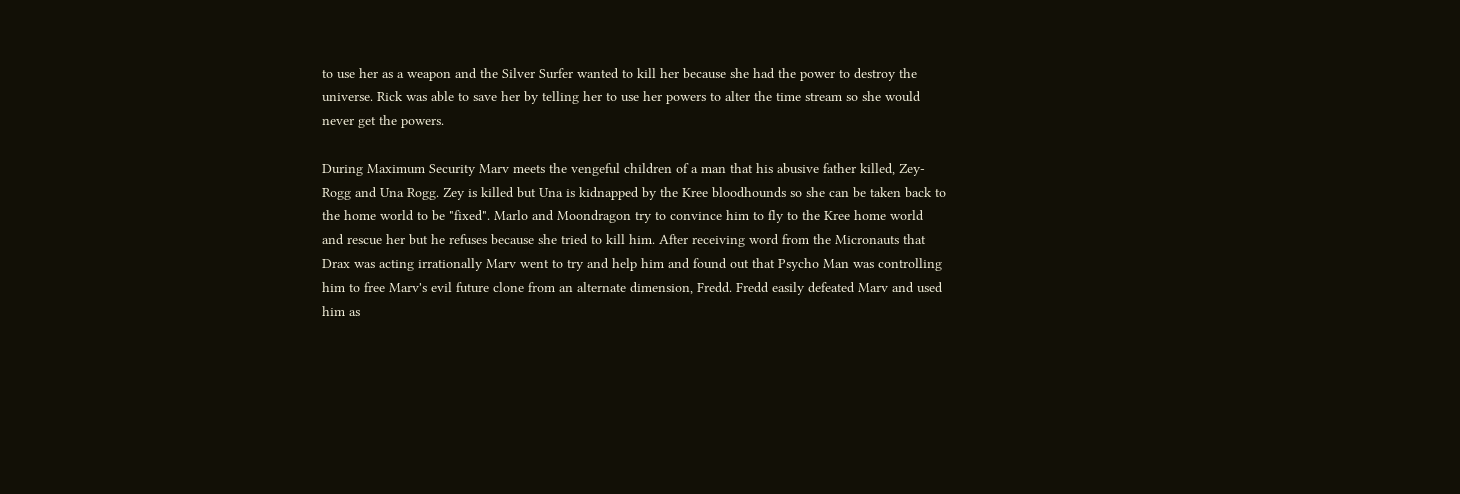to use her as a weapon and the Silver Surfer wanted to kill her because she had the power to destroy the universe. Rick was able to save her by telling her to use her powers to alter the time stream so she would never get the powers.

During Maximum Security Marv meets the vengeful children of a man that his abusive father killed, Zey-Rogg and Una Rogg. Zey is killed but Una is kidnapped by the Kree bloodhounds so she can be taken back to the home world to be "fixed". Marlo and Moondragon try to convince him to fly to the Kree home world and rescue her but he refuses because she tried to kill him. After receiving word from the Micronauts that Drax was acting irrationally Marv went to try and help him and found out that Psycho Man was controlling him to free Marv's evil future clone from an alternate dimension, Fredd. Fredd easily defeated Marv and used him as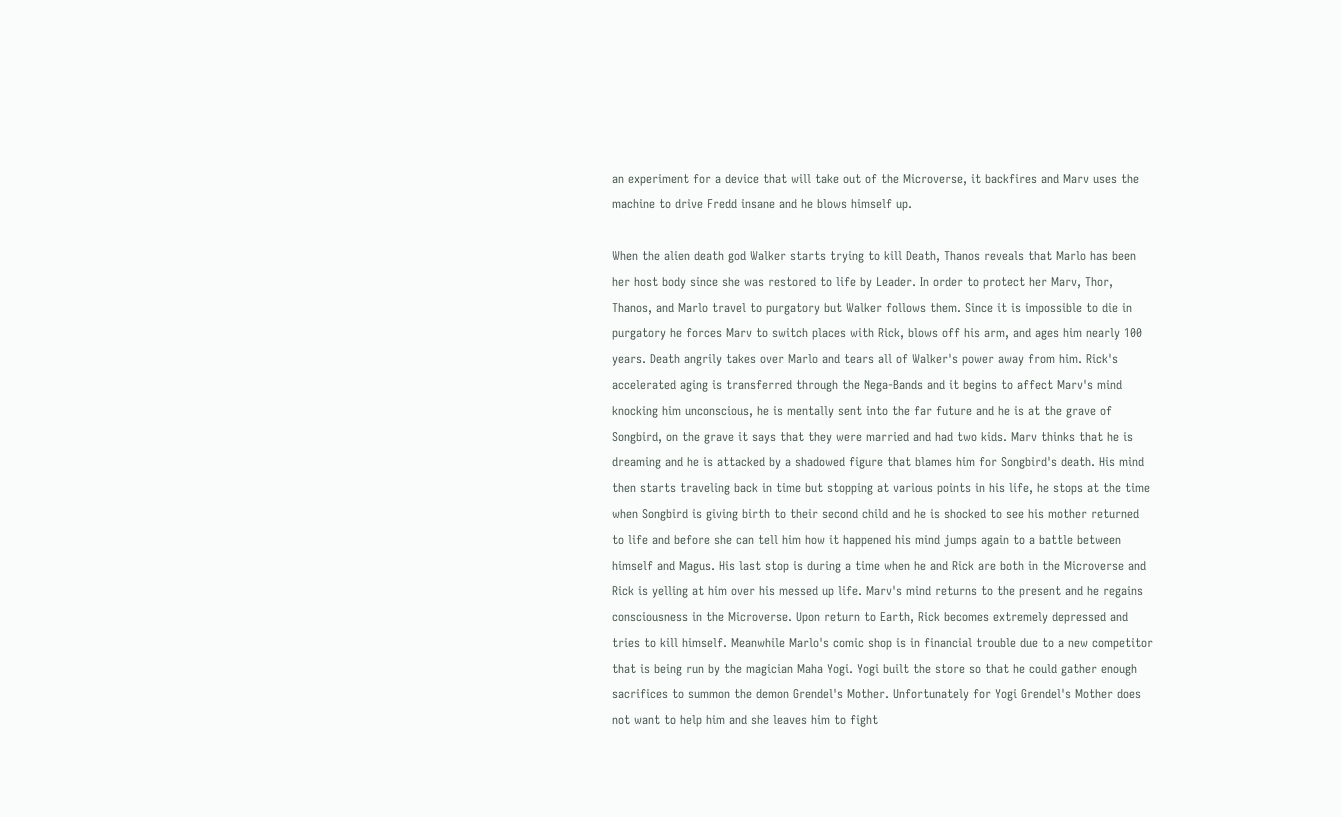an experiment for a device that will take out of the Microverse, it backfires and Marv uses the machine to drive Fredd insane and he blows himself up.

When the alien death god Walker starts trying to kill Death, Thanos reveals that Marlo has been her host body since she was restored to life by Leader. In order to protect her Marv, Thor, Thanos, and Marlo travel to purgatory but Walker follows them. Since it is impossible to die in purgatory he forces Marv to switch places with Rick, blows off his arm, and ages him nearly 100 years. Death angrily takes over Marlo and tears all of Walker's power away from him. Rick's accelerated aging is transferred through the Nega-Bands and it begins to affect Marv's mind knocking him unconscious, he is mentally sent into the far future and he is at the grave of Songbird, on the grave it says that they were married and had two kids. Marv thinks that he is dreaming and he is attacked by a shadowed figure that blames him for Songbird's death. His mind then starts traveling back in time but stopping at various points in his life, he stops at the time when Songbird is giving birth to their second child and he is shocked to see his mother returned to life and before she can tell him how it happened his mind jumps again to a battle between himself and Magus. His last stop is during a time when he and Rick are both in the Microverse and Rick is yelling at him over his messed up life. Marv's mind returns to the present and he regains consciousness in the Microverse. Upon return to Earth, Rick becomes extremely depressed and tries to kill himself. Meanwhile Marlo's comic shop is in financial trouble due to a new competitor that is being run by the magician Maha Yogi. Yogi built the store so that he could gather enough sacrifices to summon the demon Grendel's Mother. Unfortunately for Yogi Grendel's Mother does not want to help him and she leaves him to fight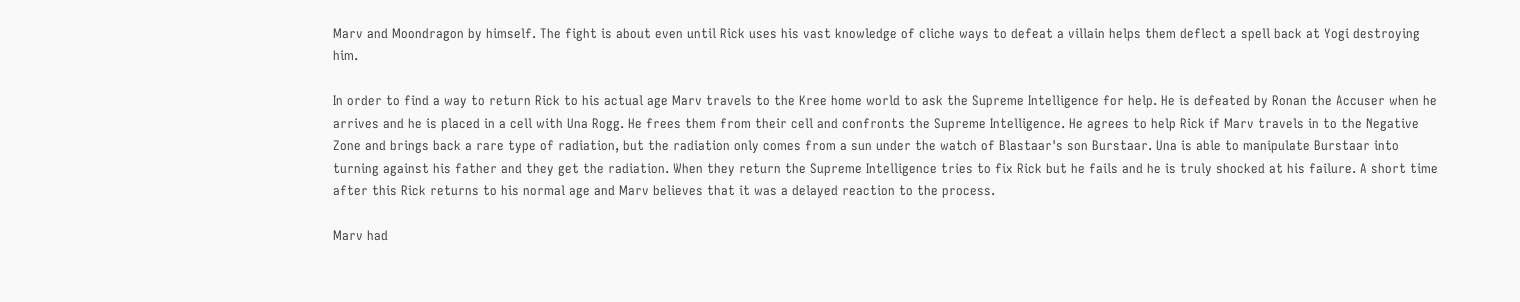Marv and Moondragon by himself. The fight is about even until Rick uses his vast knowledge of cliche ways to defeat a villain helps them deflect a spell back at Yogi destroying him.

In order to find a way to return Rick to his actual age Marv travels to the Kree home world to ask the Supreme Intelligence for help. He is defeated by Ronan the Accuser when he arrives and he is placed in a cell with Una Rogg. He frees them from their cell and confronts the Supreme Intelligence. He agrees to help Rick if Marv travels in to the Negative Zone and brings back a rare type of radiation, but the radiation only comes from a sun under the watch of Blastaar's son Burstaar. Una is able to manipulate Burstaar into turning against his father and they get the radiation. When they return the Supreme Intelligence tries to fix Rick but he fails and he is truly shocked at his failure. A short time after this Rick returns to his normal age and Marv believes that it was a delayed reaction to the process.

Marv had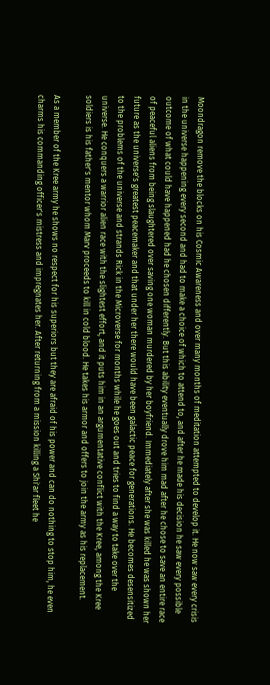Moondragon remove the blocks on his Cosmic Awareness and over many months of meditation attempted to develop it. He now saw every crisis in the universe happening every second and had to make a choice of which to attend to, and after he made his decision he saw every possible outcome of what could have happened had he chosen differently. But this ability eventually drove him mad after he chose to save an entire race of peaceful aliens from being slaughtered over saving one woman murdered by her boyfriend. Immediately after she was killed he was shown her future as the universe's greatest peacemaker and that under her there would have been galactic peace for generations. He becomes desensitized to the problems of the universe and strands Rick in the Microverse for months while he goes out and tries to find a way to take over the universe. He conquers a warrior alien race with the slightest effort, and it puts him in an argumentative conflict with the Kree, among the Kree soldiers is his father's mentor whom Marv proceeds to kill in cold blood. He takes his armor and offers to join the army as his replacement.

As a member of the Kree army he shows no respect for his superiors but they are afraid of his power and can do nothing to stop him, he even charms his commanding officer's mistress and impregnates her. After returning from a mission killing a Shi'ar fleet he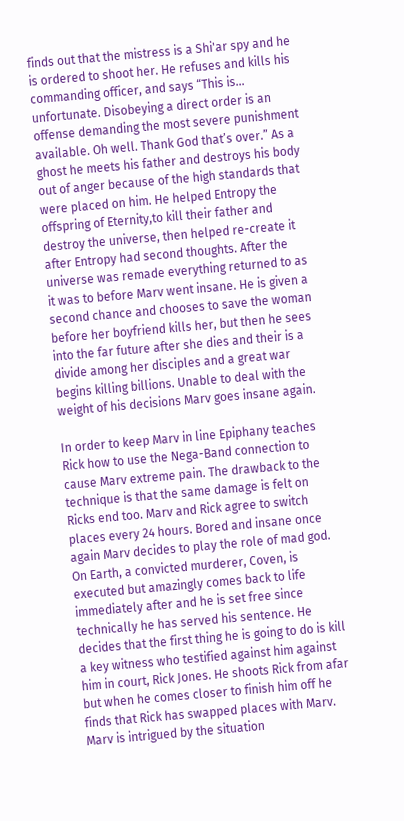finds out that the mistress is a Shi'ar spy and he is ordered to shoot her. He refuses and kills his commanding officer, and says “This is… unfortunate. Disobeying a direct order is an offense demanding the most severe punishment available. Oh well. Thank God that’s over.” As a ghost he meets his father and destroys his body out of anger because of the high standards that were placed on him. He helped Entropy the offspring of Eternity,to kill their father and destroy the universe, then helped re-create it after Entropy had second thoughts. After the universe was remade everything returned to as it was to before Marv went insane. He is given a second chance and chooses to save the woman before her boyfriend kills her, but then he sees into the far future after she dies and their is a divide among her disciples and a great war begins killing billions. Unable to deal with the weight of his decisions Marv goes insane again.

In order to keep Marv in line Epiphany teaches Rick how to use the Nega-Band connection to cause Marv extreme pain. The drawback to the technique is that the same damage is felt on Ricks end too. Marv and Rick agree to switch places every 24 hours. Bored and insane once again Marv decides to play the role of mad god. On Earth, a convicted murderer, Coven, is executed but amazingly comes back to life immediately after and he is set free since technically he has served his sentence. He decides that the first thing he is going to do is kill a key witness who testified against him against him in court, Rick Jones. He shoots Rick from afar but when he comes closer to finish him off he finds that Rick has swapped places with Marv. Marv is intrigued by the situation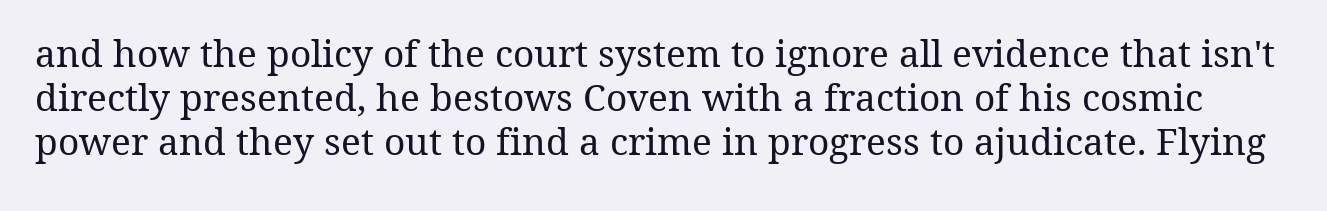and how the policy of the court system to ignore all evidence that isn't directly presented, he bestows Coven with a fraction of his cosmic power and they set out to find a crime in progress to ajudicate. Flying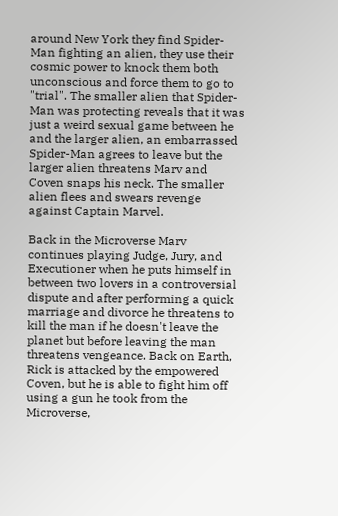around New York they find Spider-Man fighting an alien, they use their cosmic power to knock them both unconscious and force them to go to "trial". The smaller alien that Spider-Man was protecting reveals that it was just a weird sexual game between he and the larger alien, an embarrassed Spider-Man agrees to leave but the larger alien threatens Marv and Coven snaps his neck. The smaller alien flees and swears revenge against Captain Marvel.

Back in the Microverse Marv continues playing Judge, Jury, and Executioner when he puts himself in between two lovers in a controversial dispute and after performing a quick marriage and divorce he threatens to kill the man if he doesn't leave the planet but before leaving the man threatens vengeance. Back on Earth, Rick is attacked by the empowered Coven, but he is able to fight him off using a gun he took from the Microverse,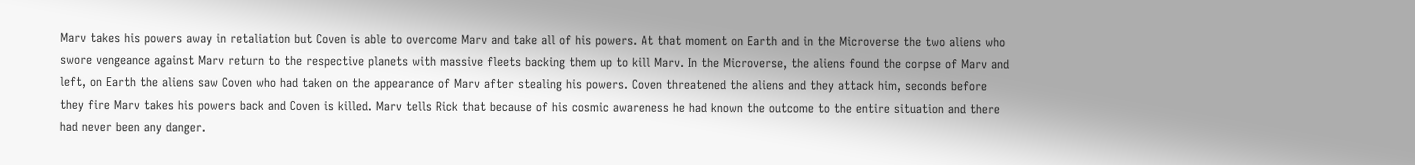Marv takes his powers away in retaliation but Coven is able to overcome Marv and take all of his powers. At that moment on Earth and in the Microverse the two aliens who swore vengeance against Marv return to the respective planets with massive fleets backing them up to kill Marv. In the Microverse, the aliens found the corpse of Marv and left, on Earth the aliens saw Coven who had taken on the appearance of Marv after stealing his powers. Coven threatened the aliens and they attack him, seconds before they fire Marv takes his powers back and Coven is killed. Marv tells Rick that because of his cosmic awareness he had known the outcome to the entire situation and there had never been any danger.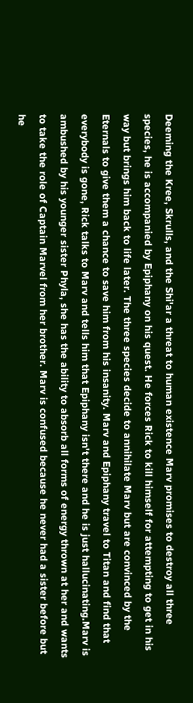Deeming the Kree, Skrulls, and the Shi'ar a threat to human existence Marv promises to destroy all three species, he is accompanied by Epiphany on his quest. He forces Rick to kill himself for attempting to get in his way but brings him back to life later. The three species decide to annihilate Marv but are convinced by the Eternals to give them a chance to save him from his insanity. Marv and Epiphany travel to Titan and find that everybody is gone, Rick talks to Marv and tells him that Epiphany isn't there and he is just hallucinating.Marv is ambushed by his younger sister Phyla, she has the ability to absorb all forms of energy thrown at her and wants to take the role of Captain Marvel from her brother. Marv is confused because he never had a sister before but he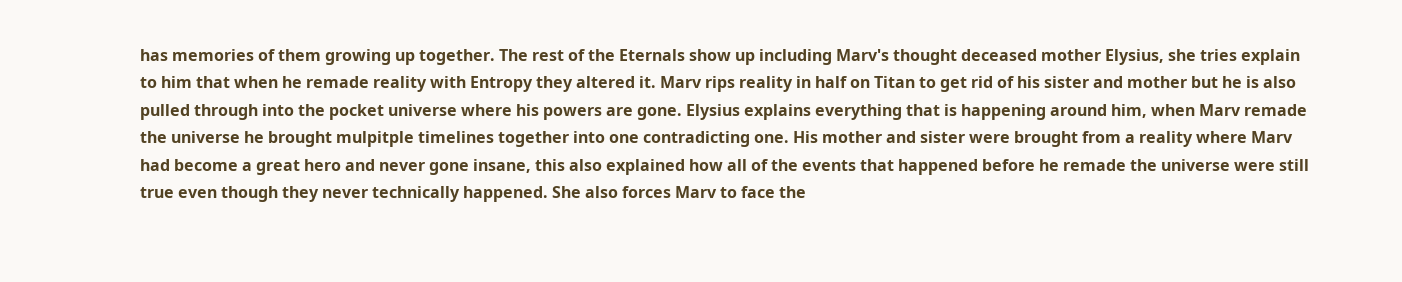has memories of them growing up together. The rest of the Eternals show up including Marv's thought deceased mother Elysius, she tries explain to him that when he remade reality with Entropy they altered it. Marv rips reality in half on Titan to get rid of his sister and mother but he is also pulled through into the pocket universe where his powers are gone. Elysius explains everything that is happening around him, when Marv remade the universe he brought mulpitple timelines together into one contradicting one. His mother and sister were brought from a reality where Marv had become a great hero and never gone insane, this also explained how all of the events that happened before he remade the universe were still true even though they never technically happened. She also forces Marv to face the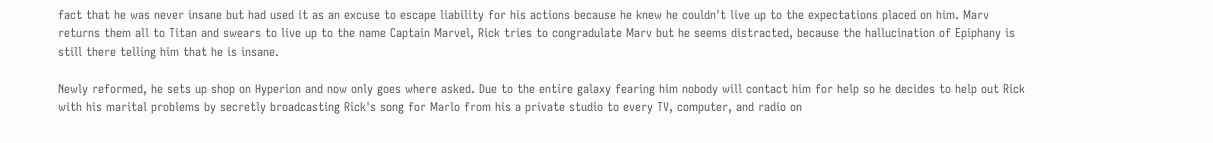fact that he was never insane but had used it as an excuse to escape liability for his actions because he knew he couldn't live up to the expectations placed on him. Marv returns them all to Titan and swears to live up to the name Captain Marvel, Rick tries to congradulate Marv but he seems distracted, because the hallucination of Epiphany is still there telling him that he is insane.

Newly reformed, he sets up shop on Hyperion and now only goes where asked. Due to the entire galaxy fearing him nobody will contact him for help so he decides to help out Rick with his marital problems by secretly broadcasting Rick's song for Marlo from his a private studio to every TV, computer, and radio on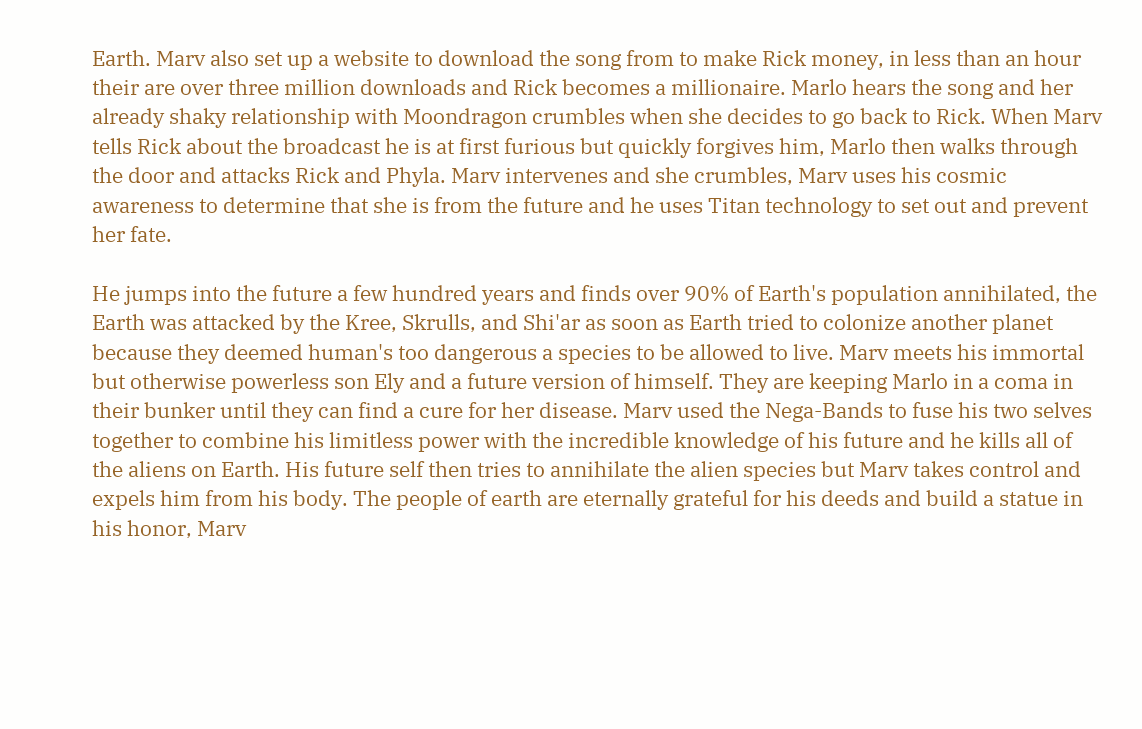Earth. Marv also set up a website to download the song from to make Rick money, in less than an hour their are over three million downloads and Rick becomes a millionaire. Marlo hears the song and her already shaky relationship with Moondragon crumbles when she decides to go back to Rick. When Marv tells Rick about the broadcast he is at first furious but quickly forgives him, Marlo then walks through the door and attacks Rick and Phyla. Marv intervenes and she crumbles, Marv uses his cosmic awareness to determine that she is from the future and he uses Titan technology to set out and prevent her fate.

He jumps into the future a few hundred years and finds over 90% of Earth's population annihilated, the Earth was attacked by the Kree, Skrulls, and Shi'ar as soon as Earth tried to colonize another planet because they deemed human's too dangerous a species to be allowed to live. Marv meets his immortal but otherwise powerless son Ely and a future version of himself. They are keeping Marlo in a coma in their bunker until they can find a cure for her disease. Marv used the Nega-Bands to fuse his two selves together to combine his limitless power with the incredible knowledge of his future and he kills all of the aliens on Earth. His future self then tries to annihilate the alien species but Marv takes control and expels him from his body. The people of earth are eternally grateful for his deeds and build a statue in his honor, Marv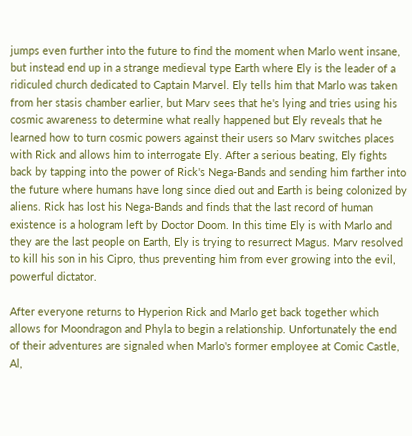jumps even further into the future to find the moment when Marlo went insane, but instead end up in a strange medieval type Earth where Ely is the leader of a ridiculed church dedicated to Captain Marvel. Ely tells him that Marlo was taken from her stasis chamber earlier, but Marv sees that he's lying and tries using his cosmic awareness to determine what really happened but Ely reveals that he learned how to turn cosmic powers against their users so Marv switches places with Rick and allows him to interrogate Ely. After a serious beating, Ely fights back by tapping into the power of Rick's Nega-Bands and sending him farther into the future where humans have long since died out and Earth is being colonized by aliens. Rick has lost his Nega-Bands and finds that the last record of human existence is a hologram left by Doctor Doom. In this time Ely is with Marlo and they are the last people on Earth, Ely is trying to resurrect Magus. Marv resolved to kill his son in his Cipro, thus preventing him from ever growing into the evil, powerful dictator.

After everyone returns to Hyperion Rick and Marlo get back together which allows for Moondragon and Phyla to begin a relationship. Unfortunately the end of their adventures are signaled when Marlo's former employee at Comic Castle, Al,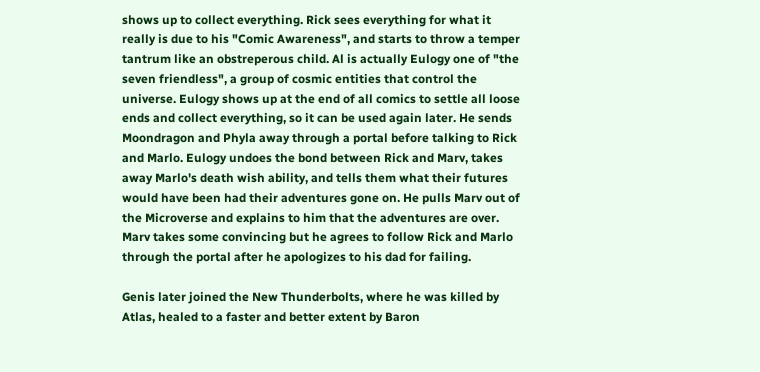shows up to collect everything. Rick sees everything for what it really is due to his "Comic Awareness", and starts to throw a temper tantrum like an obstreperous child. Al is actually Eulogy one of "the seven friendless", a group of cosmic entities that control the universe. Eulogy shows up at the end of all comics to settle all loose ends and collect everything, so it can be used again later. He sends Moondragon and Phyla away through a portal before talking to Rick and Marlo. Eulogy undoes the bond between Rick and Marv, takes away Marlo's death wish ability, and tells them what their futures would have been had their adventures gone on. He pulls Marv out of the Microverse and explains to him that the adventures are over. Marv takes some convincing but he agrees to follow Rick and Marlo through the portal after he apologizes to his dad for failing.

Genis later joined the New Thunderbolts, where he was killed by Atlas, healed to a faster and better extent by Baron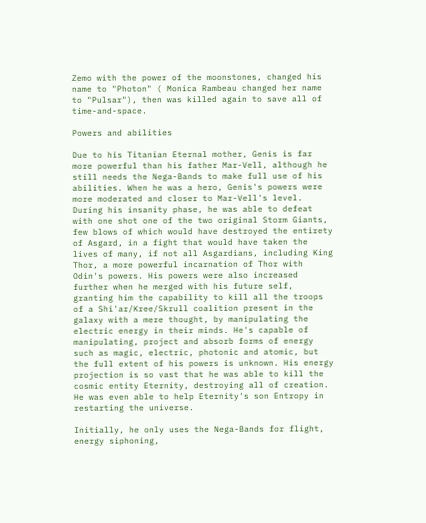Zemo with the power of the moonstones, changed his name to "Photon" ( Monica Rambeau changed her name to "Pulsar"), then was killed again to save all of time-and-space.

Powers and abilities

Due to his Titanian Eternal mother, Genis is far more powerful than his father Mar-Vell, although he still needs the Nega-Bands to make full use of his abilities. When he was a hero, Genis's powers were more moderated and closer to Mar-Vell's level. During his insanity phase, he was able to defeat with one shot one of the two original Storm Giants, few blows of which would have destroyed the entirety of Asgard, in a fight that would have taken the lives of many, if not all Asgardians, including King Thor, a more powerful incarnation of Thor with Odin's powers. His powers were also increased further when he merged with his future self, granting him the capability to kill all the troops of a Shi'ar/Kree/Skrull coalition present in the galaxy with a mere thought, by manipulating the electric energy in their minds. He's capable of manipulating, project and absorb forms of energy such as magic, electric, photonic and atomic, but the full extent of his powers is unknown. His energy projection is so vast that he was able to kill the cosmic entity Eternity, destroying all of creation. He was even able to help Eternity's son Entropy in restarting the universe.

Initially, he only uses the Nega-Bands for flight, energy siphoning,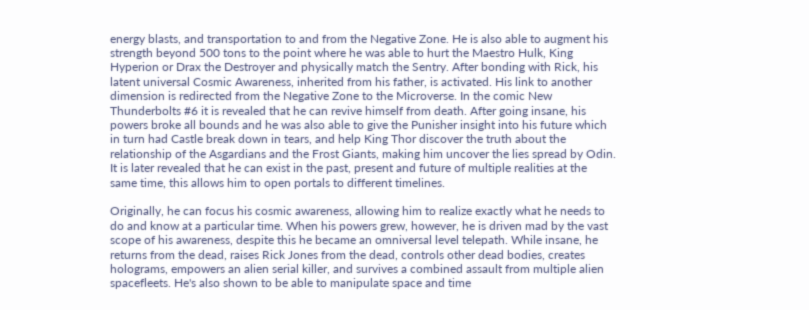energy blasts, and transportation to and from the Negative Zone. He is also able to augment his strength beyond 500 tons to the point where he was able to hurt the Maestro Hulk, King Hyperion or Drax the Destroyer and physically match the Sentry. After bonding with Rick, his latent universal Cosmic Awareness, inherited from his father, is activated. His link to another dimension is redirected from the Negative Zone to the Microverse. In the comic New Thunderbolts #6 it is revealed that he can revive himself from death. After going insane, his powers broke all bounds and he was also able to give the Punisher insight into his future which in turn had Castle break down in tears, and help King Thor discover the truth about the relationship of the Asgardians and the Frost Giants, making him uncover the lies spread by Odin. It is later revealed that he can exist in the past, present and future of multiple realities at the same time, this allows him to open portals to different timelines.

Originally, he can focus his cosmic awareness, allowing him to realize exactly what he needs to do and know at a particular time. When his powers grew, however, he is driven mad by the vast scope of his awareness, despite this he became an omniversal level telepath. While insane, he returns from the dead, raises Rick Jones from the dead, controls other dead bodies, creates holograms, empowers an alien serial killer, and survives a combined assault from multiple alien spacefleets. He's also shown to be able to manipulate space and time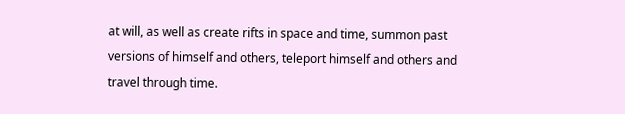at will, as well as create rifts in space and time, summon past versions of himself and others, teleport himself and others and travel through time.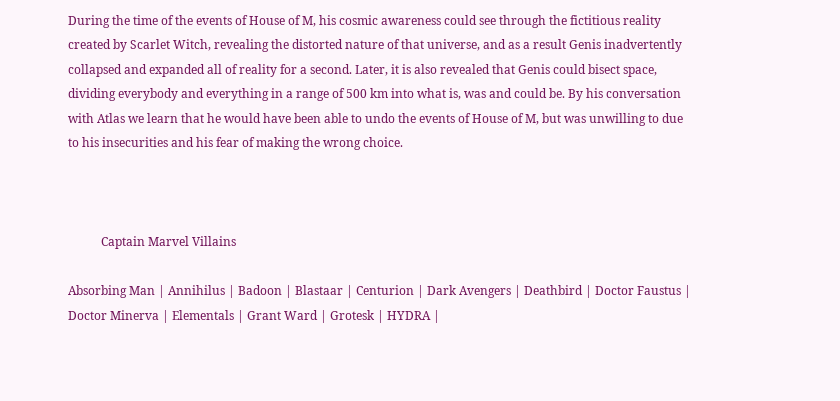During the time of the events of House of M, his cosmic awareness could see through the fictitious reality created by Scarlet Witch, revealing the distorted nature of that universe, and as a result Genis inadvertently collapsed and expanded all of reality for a second. Later, it is also revealed that Genis could bisect space, dividing everybody and everything in a range of 500 km into what is, was and could be. By his conversation with Atlas we learn that he would have been able to undo the events of House of M, but was unwilling to due to his insecurities and his fear of making the wrong choice.



           Captain Marvel Villains

Absorbing Man | Annihilus | Badoon | Blastaar | Centurion | Dark Avengers | Deathbird | Doctor Faustus | Doctor Minerva | Elementals | Grant Ward | Grotesk | HYDRA |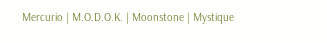Mercurio | M.O.D.O.K. | Moonstone | Mystique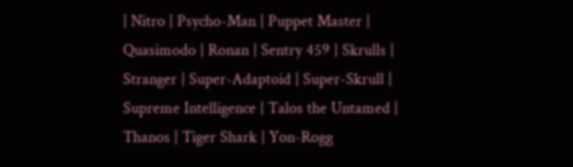| Nitro | Psycho-Man | Puppet Master | Quasimodo | Ronan | Sentry 459 | Skrulls | Stranger | Super-Adaptoid | Super-Skrull | Supreme Intelligence | Talos the Untamed | Thanos | Tiger Shark | Yon-Rogg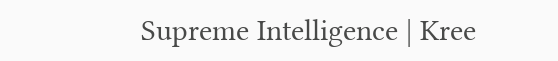Supreme Intelligence | Kree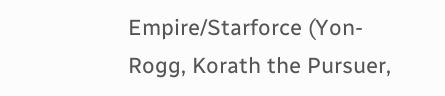Empire/Starforce (Yon-Rogg, Korath the Pursuer,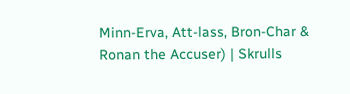Minn-Erva, Att-lass, Bron-Char & Ronan the Accuser) | Skrulls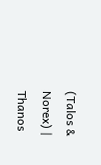(Talos & Norex) | Thanos